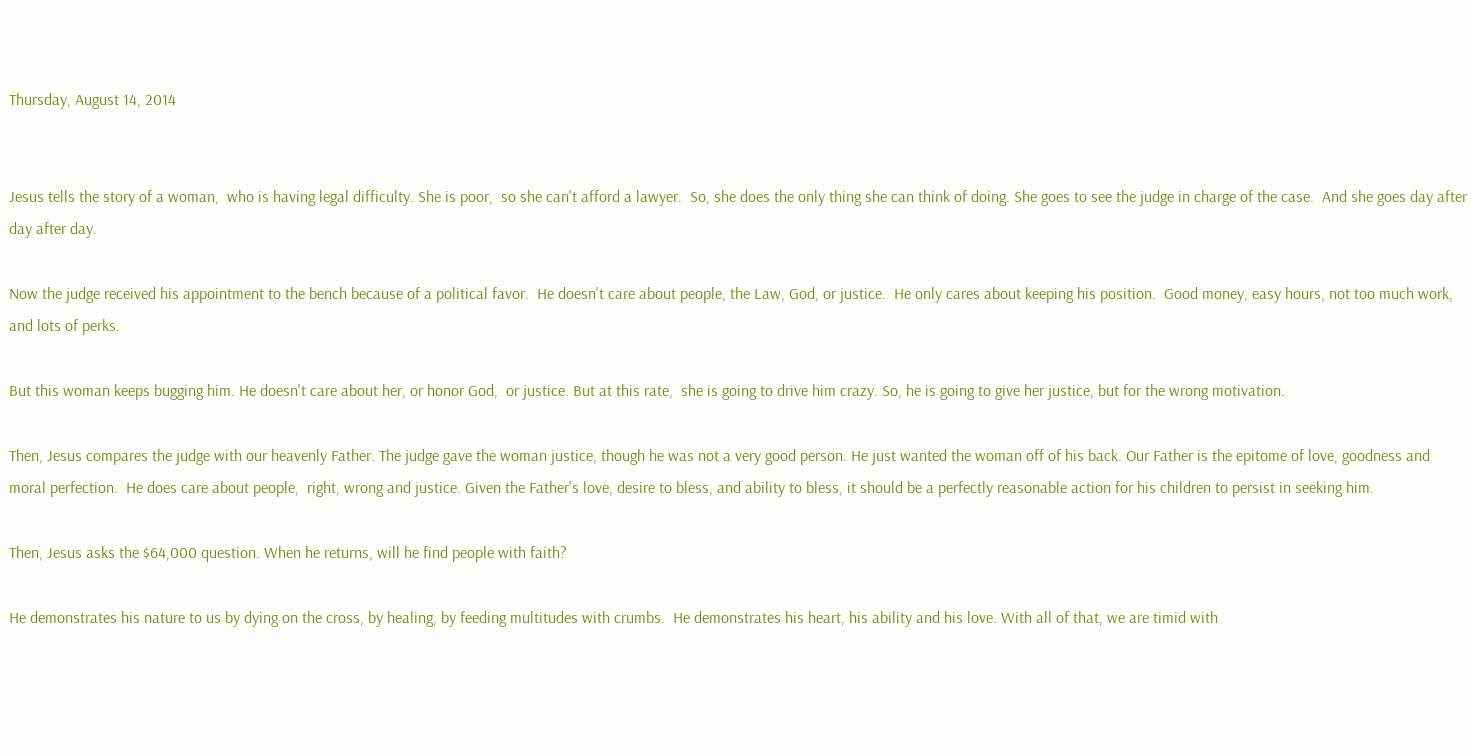Thursday, August 14, 2014


Jesus tells the story of a woman,  who is having legal difficulty. She is poor,  so she can't afford a lawyer.  So, she does the only thing she can think of doing. She goes to see the judge in charge of the case.  And she goes day after day after day.

Now the judge received his appointment to the bench because of a political favor.  He doesn't care about people, the Law, God, or justice.  He only cares about keeping his position.  Good money, easy hours, not too much work, and lots of perks.

But this woman keeps bugging him. He doesn't care about her, or honor God,  or justice. But at this rate,  she is going to drive him crazy. So, he is going to give her justice, but for the wrong motivation.

Then, Jesus compares the judge with our heavenly Father. The judge gave the woman justice, though he was not a very good person. He just wanted the woman off of his back. Our Father is the epitome of love, goodness and moral perfection.  He does care about people,  right, wrong and justice. Given the Father's love, desire to bless, and ability to bless, it should be a perfectly reasonable action for his children to persist in seeking him.

Then, Jesus asks the $64,000 question. When he returns, will he find people with faith?

He demonstrates his nature to us by dying on the cross, by healing, by feeding multitudes with crumbs.  He demonstrates his heart, his ability and his love. With all of that, we are timid with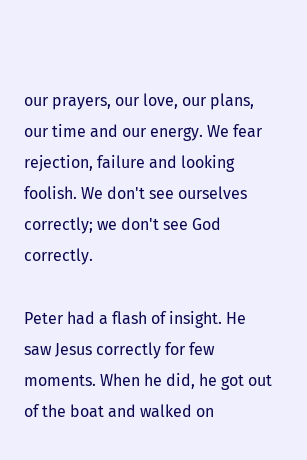our prayers, our love, our plans, our time and our energy. We fear rejection, failure and looking foolish. We don't see ourselves correctly; we don't see God correctly.

Peter had a flash of insight. He saw Jesus correctly for few moments. When he did, he got out of the boat and walked on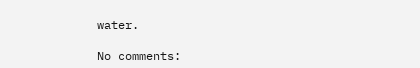water.

No comments: